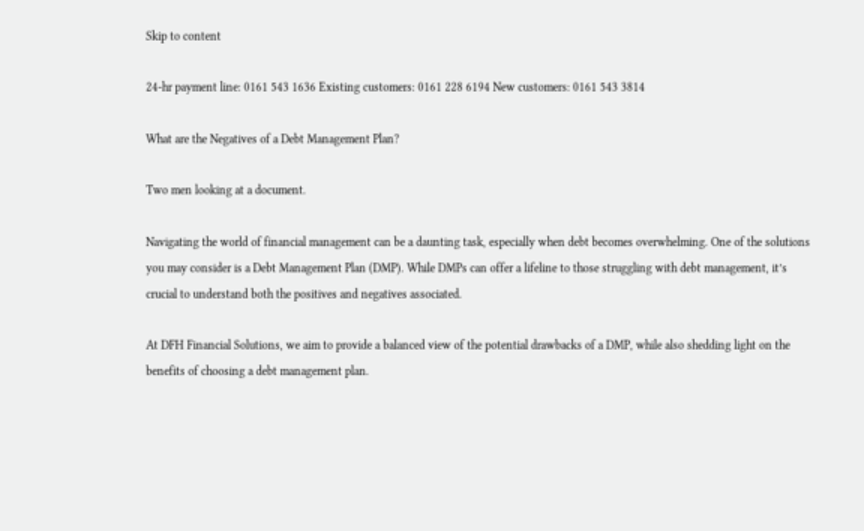Skip to content

24-hr payment line: 0161 543 1636 Existing customers: 0161 228 6194 New customers: 0161 543 3814

What are the Negatives of a Debt Management Plan?

Two men looking at a document.

Navigating the world of financial management can be a daunting task, especially when debt becomes overwhelming. One of the solutions you may consider is a Debt Management Plan (DMP). While DMPs can offer a lifeline to those struggling with debt management, it’s crucial to understand both the positives and negatives associated.

At DFH Financial Solutions, we aim to provide a balanced view of the potential drawbacks of a DMP, while also shedding light on the benefits of choosing a debt management plan.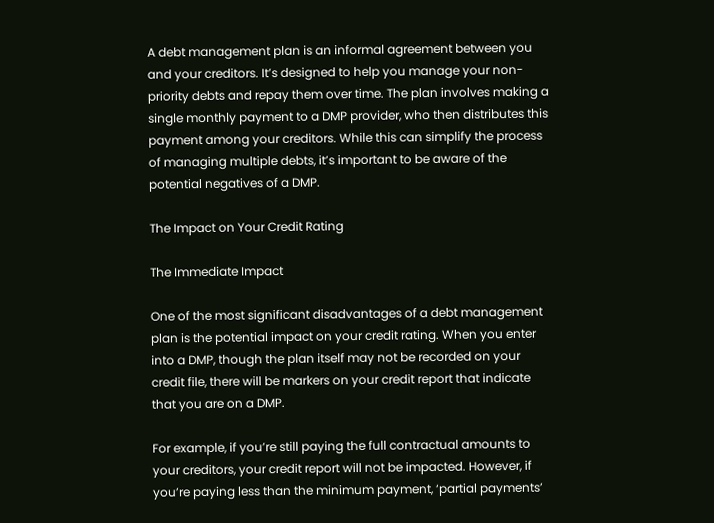A debt management plan is an informal agreement between you and your creditors. It’s designed to help you manage your non-priority debts and repay them over time. The plan involves making a single monthly payment to a DMP provider, who then distributes this payment among your creditors. While this can simplify the process of managing multiple debts, it’s important to be aware of the potential negatives of a DMP.

The Impact on Your Credit Rating

The Immediate Impact

One of the most significant disadvantages of a debt management plan is the potential impact on your credit rating. When you enter into a DMP, though the plan itself may not be recorded on your credit file, there will be markers on your credit report that indicate that you are on a DMP.

For example, if you’re still paying the full contractual amounts to your creditors, your credit report will not be impacted. However, if you’re paying less than the minimum payment, ‘partial payments’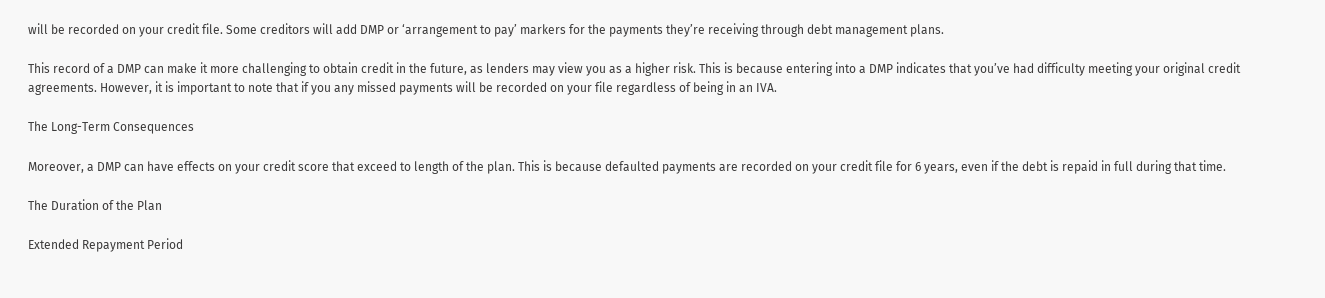will be recorded on your credit file. Some creditors will add DMP or ‘arrangement to pay’ markers for the payments they’re receiving through debt management plans.

This record of a DMP can make it more challenging to obtain credit in the future, as lenders may view you as a higher risk. This is because entering into a DMP indicates that you’ve had difficulty meeting your original credit agreements. However, it is important to note that if you any missed payments will be recorded on your file regardless of being in an IVA.

The Long-Term Consequences

Moreover, a DMP can have effects on your credit score that exceed to length of the plan. This is because defaulted payments are recorded on your credit file for 6 years, even if the debt is repaid in full during that time.

The Duration of the Plan

Extended Repayment Period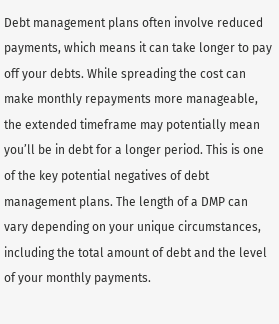Debt management plans often involve reduced payments, which means it can take longer to pay off your debts. While spreading the cost can make monthly repayments more manageable, the extended timeframe may potentially mean you’ll be in debt for a longer period. This is one of the key potential negatives of debt management plans. The length of a DMP can vary depending on your unique circumstances, including the total amount of debt and the level of your monthly payments.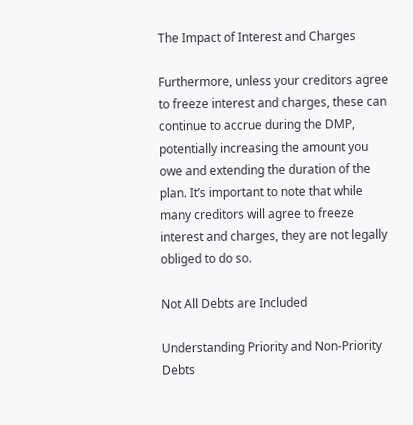The Impact of Interest and Charges

Furthermore, unless your creditors agree to freeze interest and charges, these can continue to accrue during the DMP, potentially increasing the amount you owe and extending the duration of the plan. It’s important to note that while many creditors will agree to freeze interest and charges, they are not legally obliged to do so.

Not All Debts are Included

Understanding Priority and Non-Priority Debts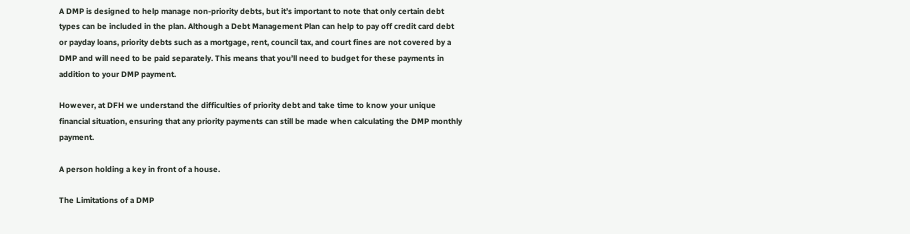A DMP is designed to help manage non-priority debts, but it’s important to note that only certain debt types can be included in the plan. Although a Debt Management Plan can help to pay off credit card debt or payday loans, priority debts such as a mortgage, rent, council tax, and court fines are not covered by a DMP and will need to be paid separately. This means that you’ll need to budget for these payments in addition to your DMP payment.

However, at DFH we understand the difficulties of priority debt and take time to know your unique financial situation, ensuring that any priority payments can still be made when calculating the DMP monthly payment.

A person holding a key in front of a house.

The Limitations of a DMP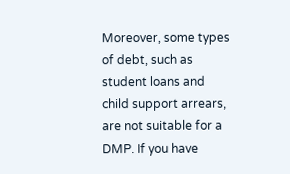Moreover, some types of debt, such as student loans and child support arrears, are not suitable for a DMP. If you have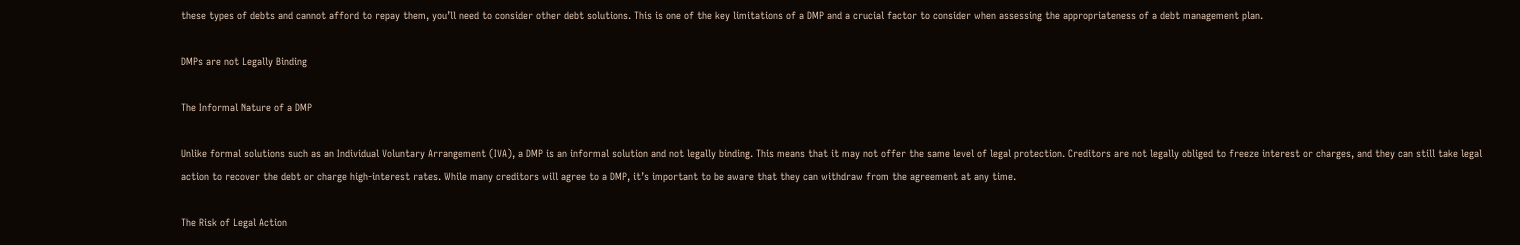these types of debts and cannot afford to repay them, you’ll need to consider other debt solutions. This is one of the key limitations of a DMP and a crucial factor to consider when assessing the appropriateness of a debt management plan.

DMPs are not Legally Binding

The Informal Nature of a DMP

Unlike formal solutions such as an Individual Voluntary Arrangement (IVA), a DMP is an informal solution and not legally binding. This means that it may not offer the same level of legal protection. Creditors are not legally obliged to freeze interest or charges, and they can still take legal action to recover the debt or charge high-interest rates. While many creditors will agree to a DMP, it’s important to be aware that they can withdraw from the agreement at any time.

The Risk of Legal Action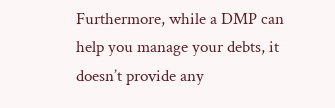Furthermore, while a DMP can help you manage your debts, it doesn’t provide any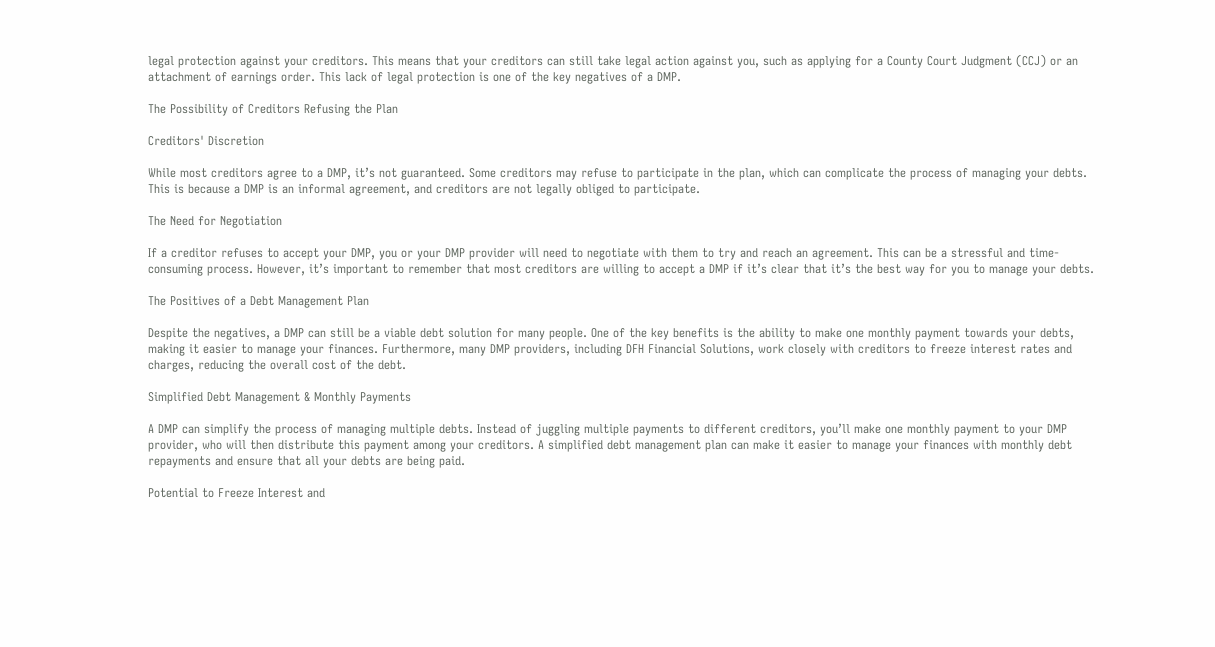legal protection against your creditors. This means that your creditors can still take legal action against you, such as applying for a County Court Judgment (CCJ) or an attachment of earnings order. This lack of legal protection is one of the key negatives of a DMP.

The Possibility of Creditors Refusing the Plan

Creditors' Discretion

While most creditors agree to a DMP, it’s not guaranteed. Some creditors may refuse to participate in the plan, which can complicate the process of managing your debts. This is because a DMP is an informal agreement, and creditors are not legally obliged to participate.

The Need for Negotiation

If a creditor refuses to accept your DMP, you or your DMP provider will need to negotiate with them to try and reach an agreement. This can be a stressful and time-consuming process. However, it’s important to remember that most creditors are willing to accept a DMP if it’s clear that it’s the best way for you to manage your debts.

The Positives of a Debt Management Plan

Despite the negatives, a DMP can still be a viable debt solution for many people. One of the key benefits is the ability to make one monthly payment towards your debts, making it easier to manage your finances. Furthermore, many DMP providers, including DFH Financial Solutions, work closely with creditors to freeze interest rates and charges, reducing the overall cost of the debt.

Simplified Debt Management & Monthly Payments

A DMP can simplify the process of managing multiple debts. Instead of juggling multiple payments to different creditors, you’ll make one monthly payment to your DMP provider, who will then distribute this payment among your creditors. A simplified debt management plan can make it easier to manage your finances with monthly debt repayments and ensure that all your debts are being paid.

Potential to Freeze Interest and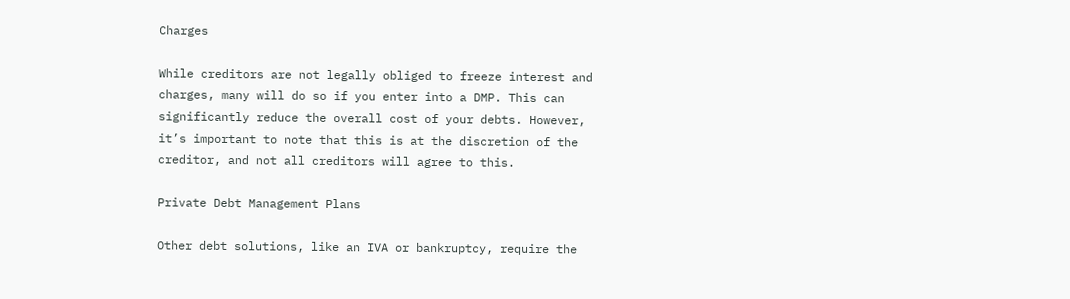Charges

While creditors are not legally obliged to freeze interest and charges, many will do so if you enter into a DMP. This can significantly reduce the overall cost of your debts. However, it’s important to note that this is at the discretion of the creditor, and not all creditors will agree to this.

Private Debt Management Plans

Other debt solutions, like an IVA or bankruptcy, require the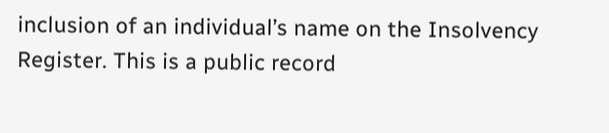inclusion of an individual’s name on the Insolvency Register. This is a public record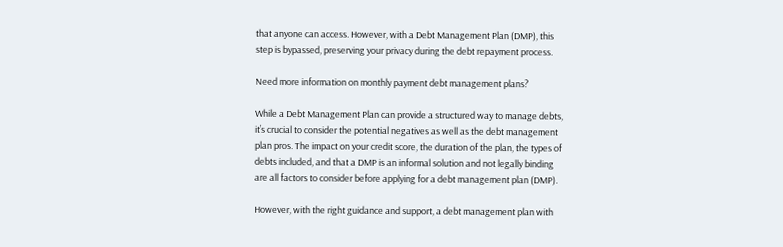that anyone can access. However, with a Debt Management Plan (DMP), this step is bypassed, preserving your privacy during the debt repayment process.

Need more information on monthly payment debt management plans?

While a Debt Management Plan can provide a structured way to manage debts, it’s crucial to consider the potential negatives as well as the debt management plan pros. The impact on your credit score, the duration of the plan, the types of debts included, and that a DMP is an informal solution and not legally binding are all factors to consider before applying for a debt management plan (DMP).

However, with the right guidance and support, a debt management plan with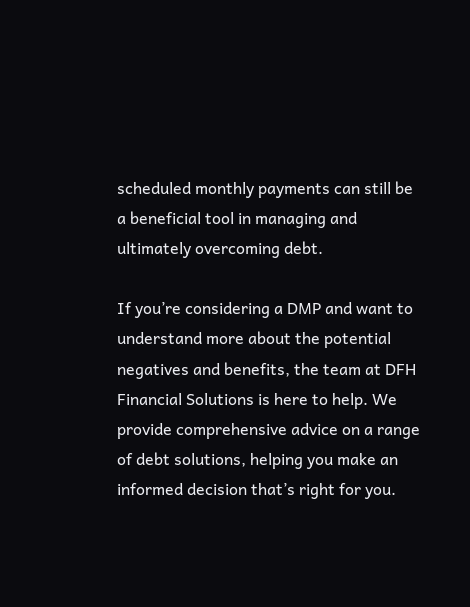scheduled monthly payments can still be a beneficial tool in managing and ultimately overcoming debt.

If you’re considering a DMP and want to understand more about the potential negatives and benefits, the team at DFH Financial Solutions is here to help. We provide comprehensive advice on a range of debt solutions, helping you make an informed decision that’s right for you.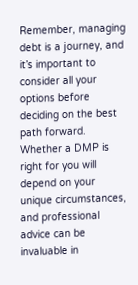Remember, managing debt is a journey, and it’s important to consider all your options before deciding on the best path forward. Whether a DMP is right for you will depend on your unique circumstances, and professional advice can be invaluable in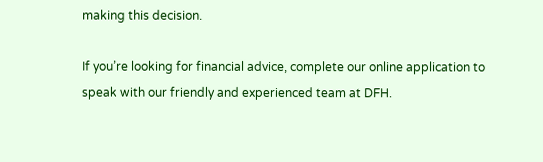making this decision.

If you’re looking for financial advice, complete our online application to speak with our friendly and experienced team at DFH.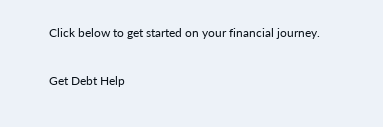Click below to get started on your financial journey.

Get Debt Help